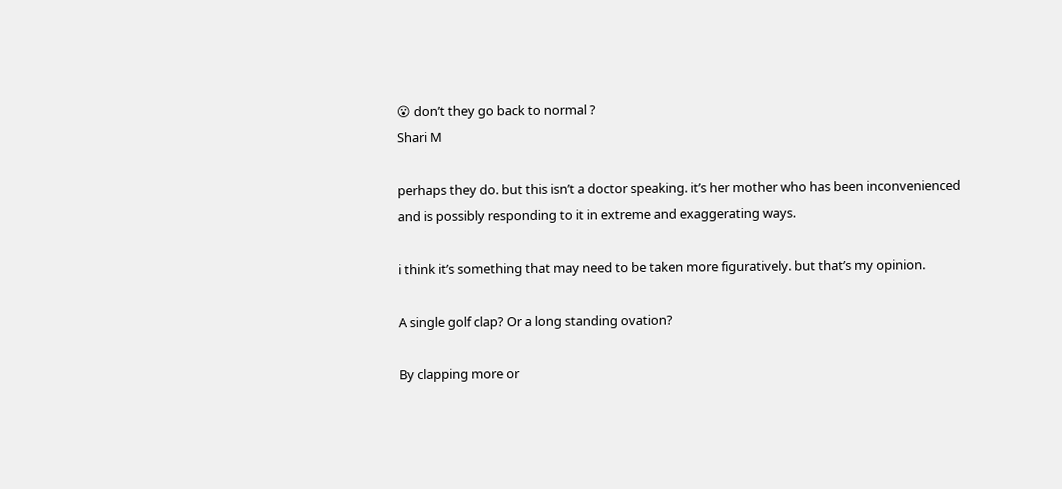😮 don’t they go back to normal ?
Shari M

perhaps they do. but this isn’t a doctor speaking. it’s her mother who has been inconvenienced and is possibly responding to it in extreme and exaggerating ways.

i think it’s something that may need to be taken more figuratively. but that’s my opinion.

A single golf clap? Or a long standing ovation?

By clapping more or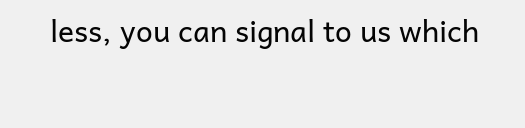less, you can signal to us which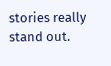stories really stand out.